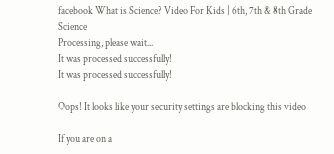facebook What is Science? Video For Kids | 6th, 7th & 8th Grade Science
Processing, please wait...
It was processed successfully!
It was processed successfully!

Oops! It looks like your security settings are blocking this video

If you are on a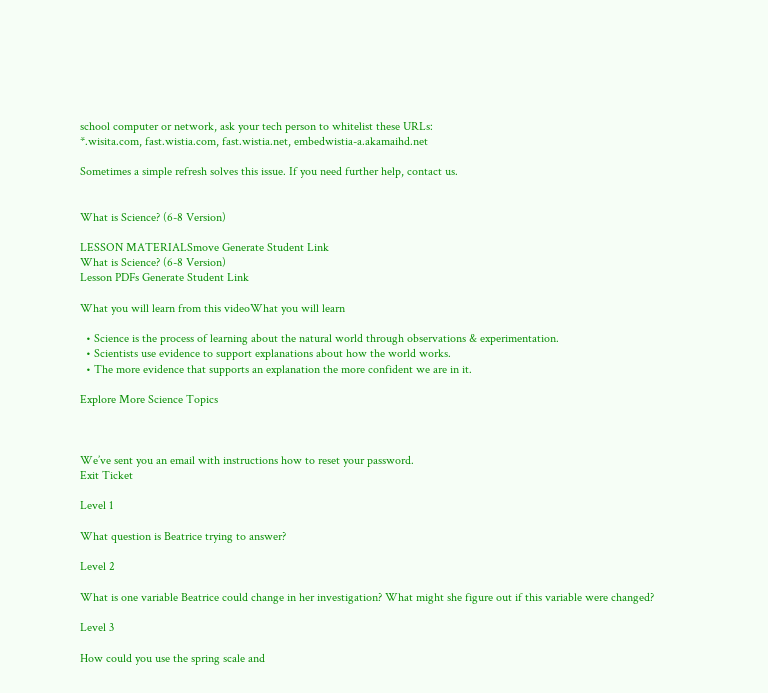school computer or network, ask your tech person to whitelist these URLs:
*.wisita.com, fast.wistia.com, fast.wistia.net, embedwistia-a.akamaihd.net

Sometimes a simple refresh solves this issue. If you need further help, contact us.


What is Science? (6-8 Version)

LESSON MATERIALSmove Generate Student Link
What is Science? (6-8 Version)
Lesson PDFs Generate Student Link

What you will learn from this videoWhat you will learn

  • Science is the process of learning about the natural world through observations & experimentation.
  • Scientists use evidence to support explanations about how the world works.
  • The more evidence that supports an explanation the more confident we are in it.

Explore More Science Topics



We’ve sent you an email with instructions how to reset your password.
Exit Ticket

Level 1

What question is Beatrice trying to answer?

Level 2

What is one variable Beatrice could change in her investigation? What might she figure out if this variable were changed?

Level 3

How could you use the spring scale and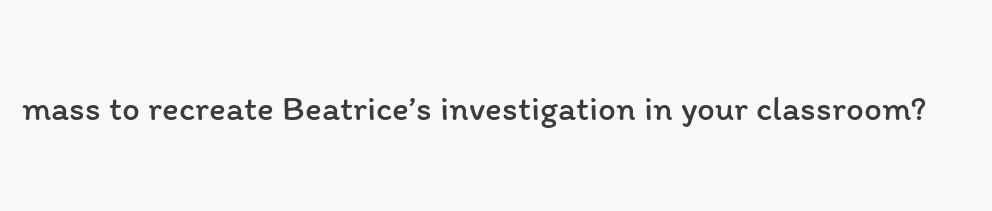mass to recreate Beatrice’s investigation in your classroom?